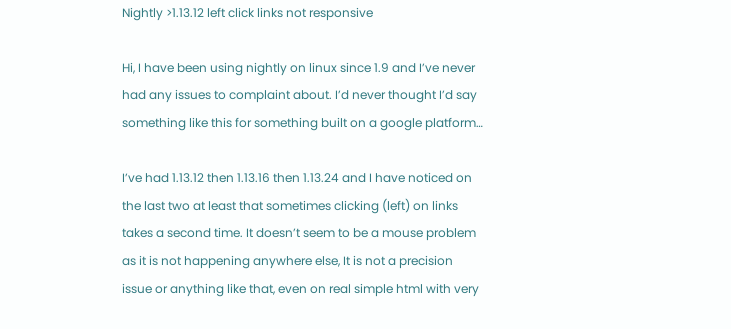Nightly >1.13.12 left click links not responsive

Hi, I have been using nightly on linux since 1.9 and I’ve never had any issues to complaint about. I’d never thought I’d say something like this for something built on a google platform…

I’ve had 1.13.12 then 1.13.16 then 1.13.24 and I have noticed on the last two at least that sometimes clicking (left) on links takes a second time. It doesn’t seem to be a mouse problem as it is not happening anywhere else, It is not a precision issue or anything like that, even on real simple html with very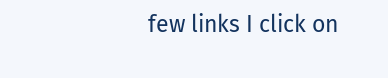few links I click on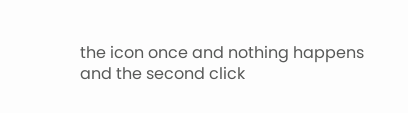the icon once and nothing happens and the second click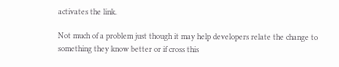activates the link.

Not much of a problem just though it may help developers relate the change to something they know better or if cross this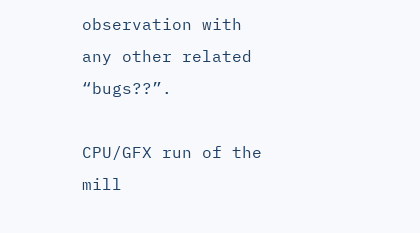observation with any other related “bugs??”.

CPU/GFX run of the mill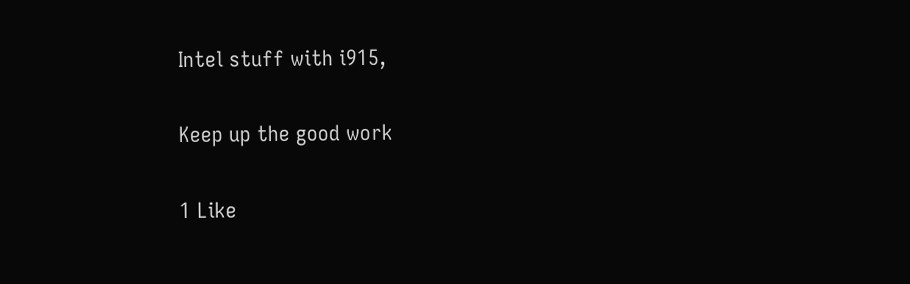Intel stuff with i915,

Keep up the good work

1 Like